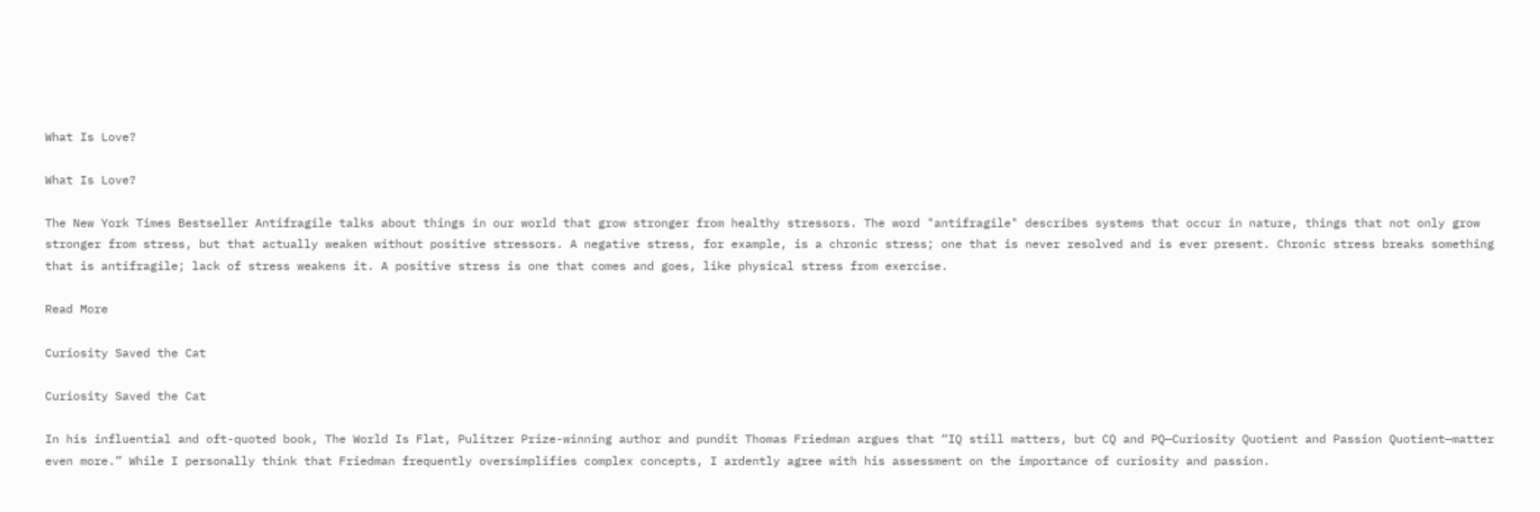What Is Love?

What Is Love?

The New York Times Bestseller Antifragile talks about things in our world that grow stronger from healthy stressors. The word "antifragile" describes systems that occur in nature, things that not only grow stronger from stress, but that actually weaken without positive stressors. A negative stress, for example, is a chronic stress; one that is never resolved and is ever present. Chronic stress breaks something that is antifragile; lack of stress weakens it. A positive stress is one that comes and goes, like physical stress from exercise.

Read More

Curiosity Saved the Cat

Curiosity Saved the Cat

In his influential and oft-quoted book, The World Is Flat, Pulitzer Prize-winning author and pundit Thomas Friedman argues that “IQ still matters, but CQ and PQ—Curiosity Quotient and Passion Quotient—matter even more.” While I personally think that Friedman frequently oversimplifies complex concepts, I ardently agree with his assessment on the importance of curiosity and passion.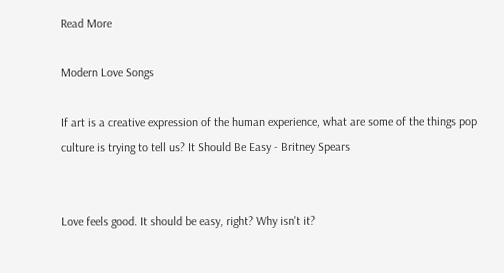Read More

Modern Love Songs

If art is a creative expression of the human experience, what are some of the things pop culture is trying to tell us? It Should Be Easy - Britney Spears


Love feels good. It should be easy, right? Why isn't it?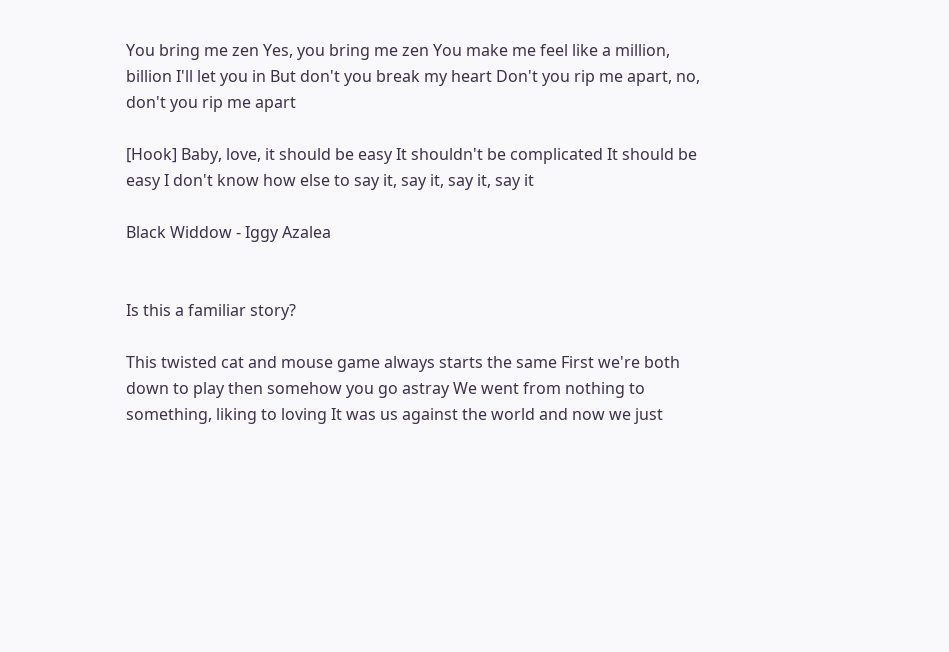You bring me zen Yes, you bring me zen You make me feel like a million, billion I'll let you in But don't you break my heart Don't you rip me apart, no, don't you rip me apart

[Hook] Baby, love, it should be easy It shouldn't be complicated It should be easy I don't know how else to say it, say it, say it, say it

Black Widdow - Iggy Azalea


Is this a familiar story?

This twisted cat and mouse game always starts the same First we're both down to play then somehow you go astray We went from nothing to something, liking to loving It was us against the world and now we just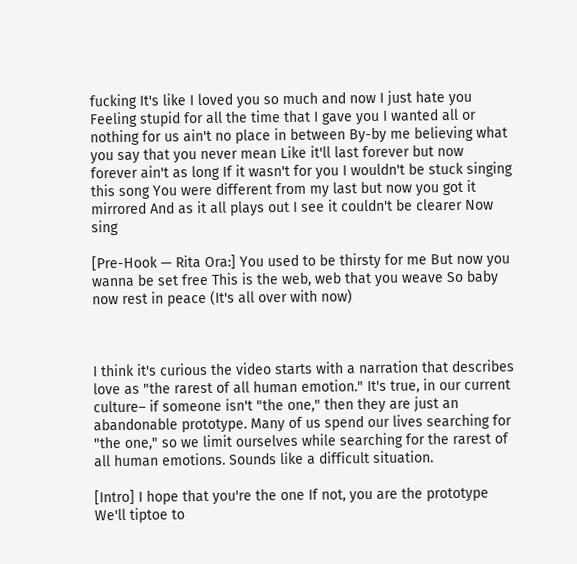fucking It's like I loved you so much and now I just hate you Feeling stupid for all the time that I gave you I wanted all or nothing for us ain't no place in between By-by me believing what you say that you never mean Like it'll last forever but now forever ain't as long If it wasn't for you I wouldn't be stuck singing this song You were different from my last but now you got it mirrored And as it all plays out I see it couldn't be clearer Now sing

[Pre-Hook — Rita Ora:] You used to be thirsty for me But now you wanna be set free This is the web, web that you weave So baby now rest in peace (It's all over with now)



I think it's curious the video starts with a narration that describes love as "the rarest of all human emotion." It's true, in our current culture– if someone isn't "the one," then they are just an abandonable prototype. Many of us spend our lives searching for "the one," so we limit ourselves while searching for the rarest of all human emotions. Sounds like a difficult situation.

[Intro] I hope that you're the one If not, you are the prototype We'll tiptoe to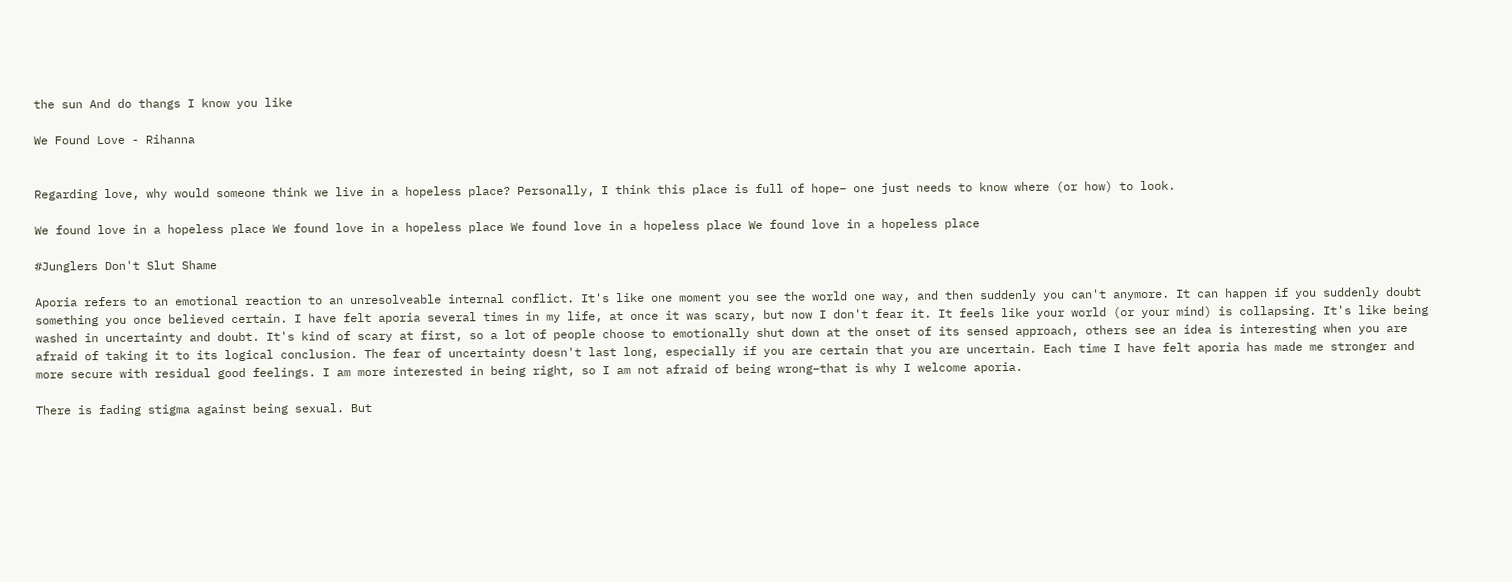the sun And do thangs I know you like

We Found Love - Rihanna


Regarding love, why would someone think we live in a hopeless place? Personally, I think this place is full of hope– one just needs to know where (or how) to look.

We found love in a hopeless place We found love in a hopeless place We found love in a hopeless place We found love in a hopeless place

#Junglers Don't Slut Shame

Aporia refers to an emotional reaction to an unresolveable internal conflict. It's like one moment you see the world one way, and then suddenly you can't anymore. It can happen if you suddenly doubt something you once believed certain. I have felt aporia several times in my life, at once it was scary, but now I don't fear it. It feels like your world (or your mind) is collapsing. It's like being washed in uncertainty and doubt. It's kind of scary at first, so a lot of people choose to emotionally shut down at the onset of its sensed approach, others see an idea is interesting when you are afraid of taking it to its logical conclusion. The fear of uncertainty doesn't last long, especially if you are certain that you are uncertain. Each time I have felt aporia has made me stronger and more secure with residual good feelings. I am more interested in being right, so I am not afraid of being wrong–that is why I welcome aporia.

There is fading stigma against being sexual. But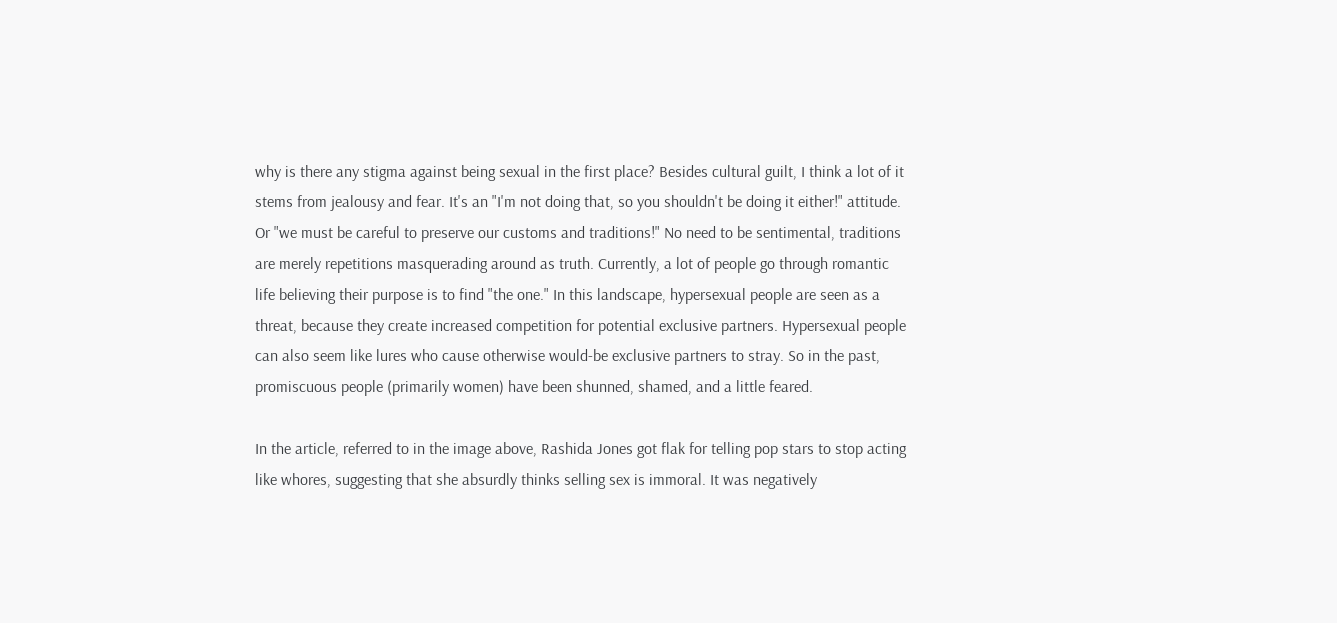why is there any stigma against being sexual in the first place? Besides cultural guilt, I think a lot of it stems from jealousy and fear. It's an "I'm not doing that, so you shouldn't be doing it either!" attitude. Or "we must be careful to preserve our customs and traditions!" No need to be sentimental, traditions are merely repetitions masquerading around as truth. Currently, a lot of people go through romantic life believing their purpose is to find "the one." In this landscape, hypersexual people are seen as a threat, because they create increased competition for potential exclusive partners. Hypersexual people can also seem like lures who cause otherwise would-be exclusive partners to stray. So in the past, promiscuous people (primarily women) have been shunned, shamed, and a little feared.

In the article, referred to in the image above, Rashida Jones got flak for telling pop stars to stop acting like whores, suggesting that she absurdly thinks selling sex is immoral. It was negatively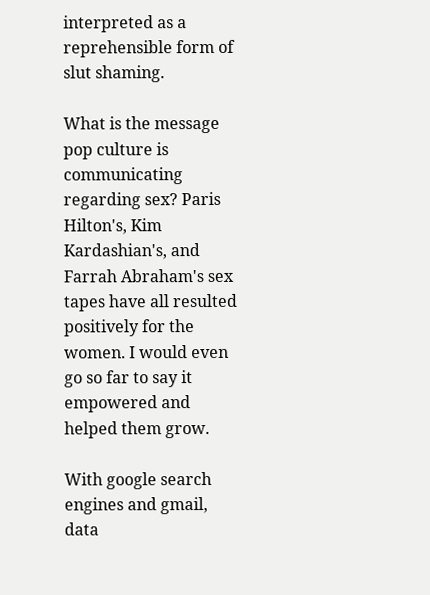interpreted as a reprehensible form of slut shaming.

What is the message pop culture is communicating regarding sex? Paris Hilton's, Kim Kardashian's, and Farrah Abraham's sex tapes have all resulted positively for the women. I would even go so far to say it empowered and helped them grow.

With google search engines and gmail, data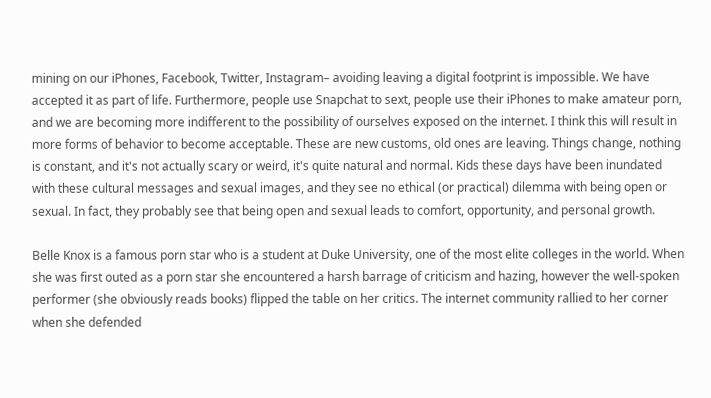mining on our iPhones, Facebook, Twitter, Instagram– avoiding leaving a digital footprint is impossible. We have accepted it as part of life. Furthermore, people use Snapchat to sext, people use their iPhones to make amateur porn, and we are becoming more indifferent to the possibility of ourselves exposed on the internet. I think this will result in more forms of behavior to become acceptable. These are new customs, old ones are leaving. Things change, nothing is constant, and it's not actually scary or weird, it's quite natural and normal. Kids these days have been inundated with these cultural messages and sexual images, and they see no ethical (or practical) dilemma with being open or sexual. In fact, they probably see that being open and sexual leads to comfort, opportunity, and personal growth.

Belle Knox is a famous porn star who is a student at Duke University, one of the most elite colleges in the world. When she was first outed as a porn star she encountered a harsh barrage of criticism and hazing, however the well-spoken performer (she obviously reads books) flipped the table on her critics. The internet community rallied to her corner when she defended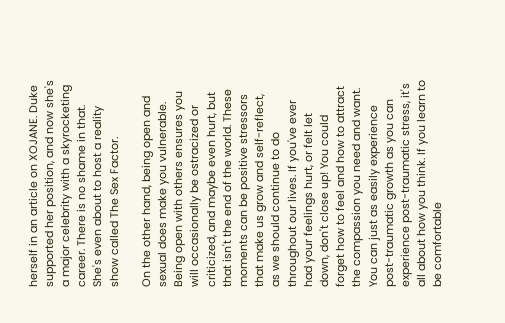herself in an article on XOJANE. Duke supported her position, and now she's a major celebrity with a skyrocketing career. There is no shame in that. She's even about to host a reality show called The Sex Factor.

On the other hand, being open and sexual does make you vulnerable. Being open with others ensures you will occasionally be ostracized or criticized, and maybe even hurt, but that isn't the end of the world. These moments can be positive stressors that make us grow and self-reflect, as we should continue to do throughout our lives. If you've ever had your feelings hurt, or felt let down, don't close up! You could forget how to feel and how to attract the compassion you need and want. You can just as easily experience post-traumatic growth as you can experience post-traumatic stress, it's all about how you think. If you learn to be comfortable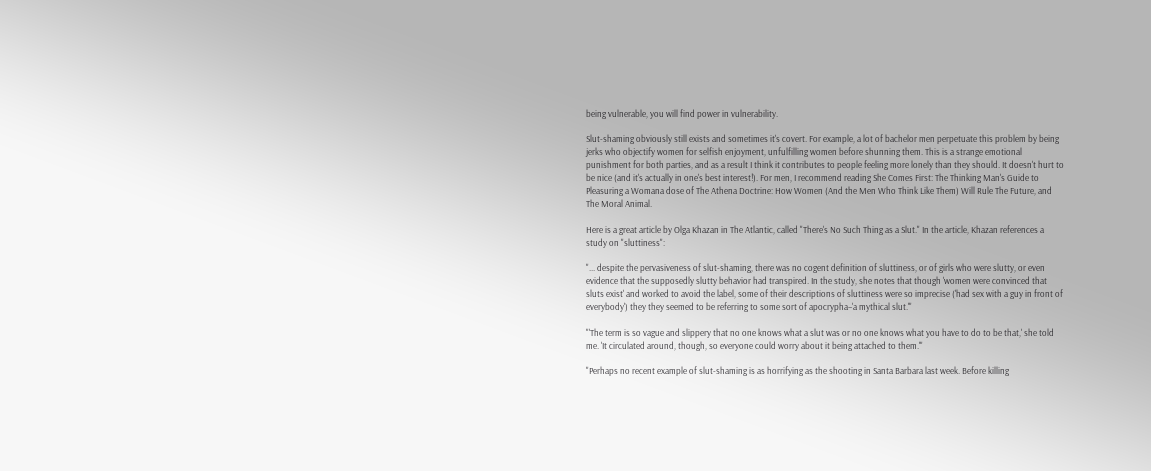being vulnerable, you will find power in vulnerability.

Slut-shaming obviously still exists and sometimes it's covert. For example, a lot of bachelor men perpetuate this problem by being jerks who objectify women for selfish enjoyment, unfulfilling women before shunning them. This is a strange emotional punishment for both parties, and as a result I think it contributes to people feeling more lonely than they should. It doesn't hurt to be nice (and it's actually in one's best interest!). For men, I recommend reading She Comes First: The Thinking Man's Guide to Pleasuring a Womana dose of The Athena Doctrine: How Women (And the Men Who Think Like Them) Will Rule The Future, and The Moral Animal.

Here is a great article by Olga Khazan in The Atlantic, called "There's No Such Thing as a Slut." In the article, Khazan references a study on "sluttiness":

"... despite the pervasiveness of slut-shaming, there was no cogent definition of sluttiness, or of girls who were slutty, or even evidence that the supposedly slutty behavior had transpired. In the study, she notes that though 'women were convinced that sluts exist' and worked to avoid the label, some of their descriptions of sluttiness were so imprecise ('had sex with a guy in front of everybody') they they seemed to be referring to some sort of apocrypha–'a mythical slut.'"

"'The term is so vague and slippery that no one knows what a slut was or no one knows what you have to do to be that,' she told me. 'It circulated around, though, so everyone could worry about it being attached to them.'"

"Perhaps no recent example of slut-shaming is as horrifying as the shooting in Santa Barbara last week. Before killing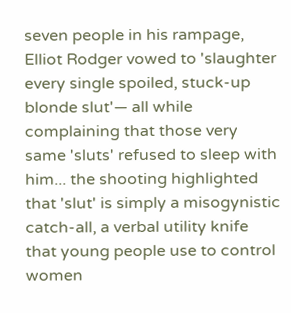seven people in his rampage, Elliot Rodger vowed to 'slaughter every single spoiled, stuck-up blonde slut'— all while complaining that those very same 'sluts' refused to sleep with him... the shooting highlighted that 'slut' is simply a misogynistic catch-all, a verbal utility knife that young people use to control women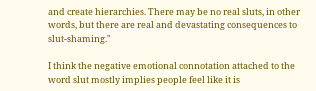and create hierarchies. There may be no real sluts, in other words, but there are real and devastating consequences to slut-shaming."

I think the negative emotional connotation attached to the word slut mostly implies people feel like it is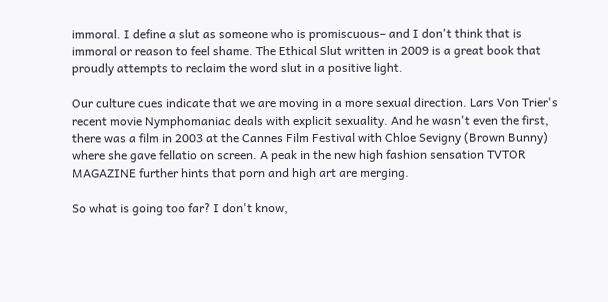immoral. I define a slut as someone who is promiscuous– and I don't think that is immoral or reason to feel shame. The Ethical Slut written in 2009 is a great book that proudly attempts to reclaim the word slut in a positive light.

Our culture cues indicate that we are moving in a more sexual direction. Lars Von Trier's recent movie Nymphomaniac deals with explicit sexuality. And he wasn't even the first, there was a film in 2003 at the Cannes Film Festival with Chloe Sevigny (Brown Bunny) where she gave fellatio on screen. A peak in the new high fashion sensation TVTOR MAGAZINE further hints that porn and high art are merging.

So what is going too far? I don't know,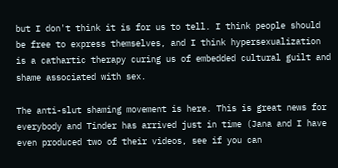but I don't think it is for us to tell. I think people should be free to express themselves, and I think hypersexualization is a cathartic therapy curing us of embedded cultural guilt and shame associated with sex.

The anti-slut shaming movement is here. This is great news for everybody and Tinder has arrived just in time (Jana and I have even produced two of their videos, see if you can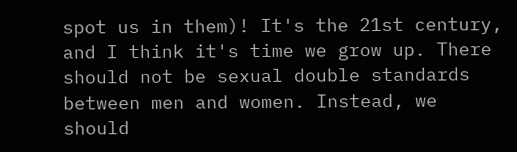spot us in them)! It's the 21st century, and I think it's time we grow up. There should not be sexual double standards between men and women. Instead, we should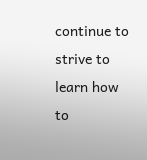continue to strive to learn how to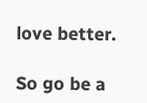love better.

So go be a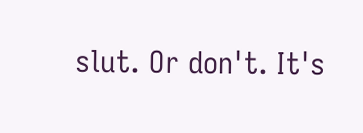slut. Or don't. It's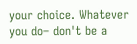your choice. Whatever you do– don't be a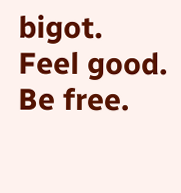bigot. Feel good. Be free.